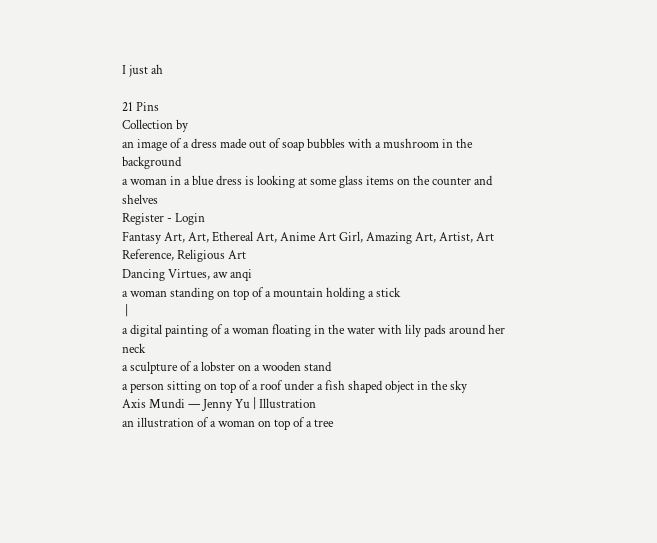I just ah

21 Pins
Collection by
an image of a dress made out of soap bubbles with a mushroom in the background
a woman in a blue dress is looking at some glass items on the counter and shelves
Register - Login
Fantasy Art, Art, Ethereal Art, Anime Art Girl, Amazing Art, Artist, Art Reference, Religious Art
Dancing Virtues, aw anqi
a woman standing on top of a mountain holding a stick
 |
a digital painting of a woman floating in the water with lily pads around her neck
a sculpture of a lobster on a wooden stand
a person sitting on top of a roof under a fish shaped object in the sky
Axis Mundi — Jenny Yu | Illustration
an illustration of a woman on top of a tree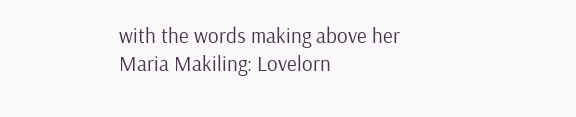with the words making above her
Maria Makiling: Lovelorn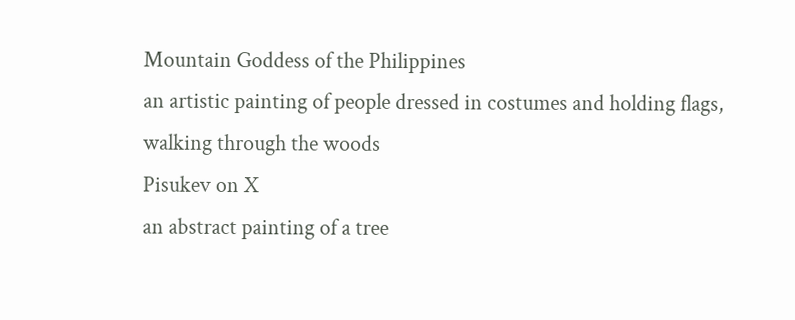Mountain Goddess of the Philippines
an artistic painting of people dressed in costumes and holding flags, walking through the woods
Pisukev on X
an abstract painting of a tree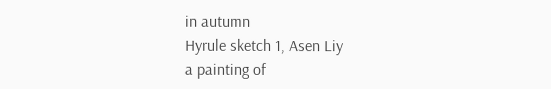in autumn
Hyrule sketch 1, Asen Liy
a painting of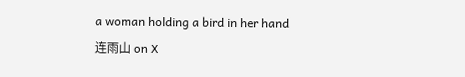a woman holding a bird in her hand
连雨山 on X